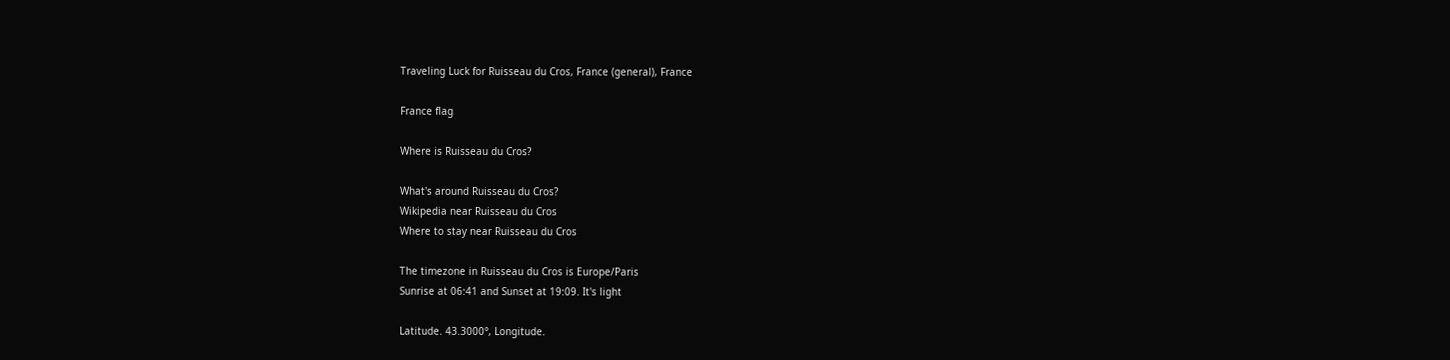Traveling Luck for Ruisseau du Cros, France (general), France

France flag

Where is Ruisseau du Cros?

What's around Ruisseau du Cros?
Wikipedia near Ruisseau du Cros
Where to stay near Ruisseau du Cros

The timezone in Ruisseau du Cros is Europe/Paris
Sunrise at 06:41 and Sunset at 19:09. It's light

Latitude. 43.3000°, Longitude.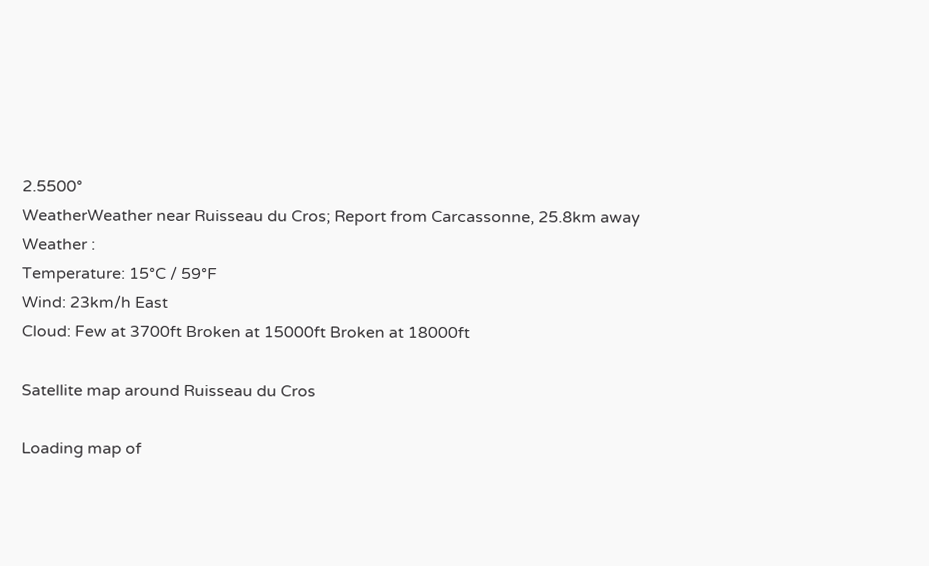2.5500°
WeatherWeather near Ruisseau du Cros; Report from Carcassonne, 25.8km away
Weather :
Temperature: 15°C / 59°F
Wind: 23km/h East
Cloud: Few at 3700ft Broken at 15000ft Broken at 18000ft

Satellite map around Ruisseau du Cros

Loading map of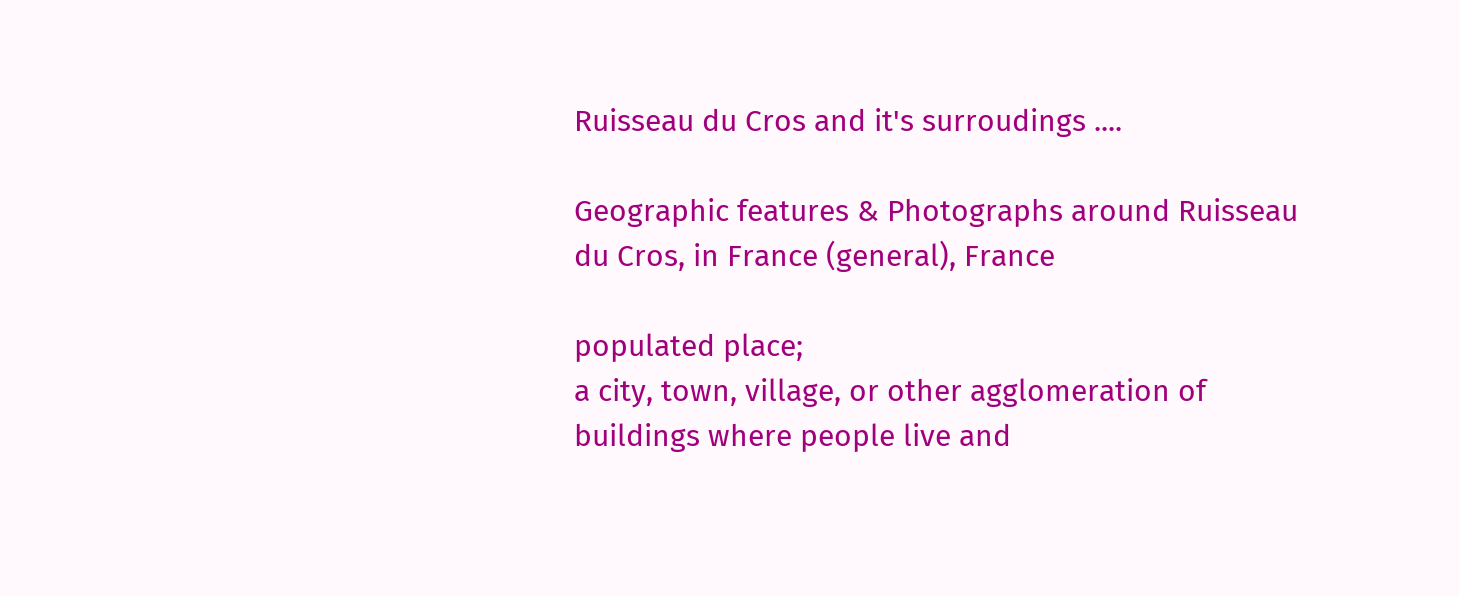Ruisseau du Cros and it's surroudings ....

Geographic features & Photographs around Ruisseau du Cros, in France (general), France

populated place;
a city, town, village, or other agglomeration of buildings where people live and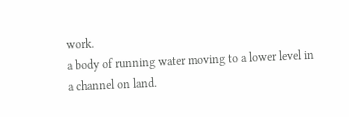work.
a body of running water moving to a lower level in a channel on land.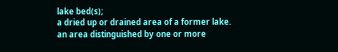lake bed(s);
a dried up or drained area of a former lake.
an area distinguished by one or more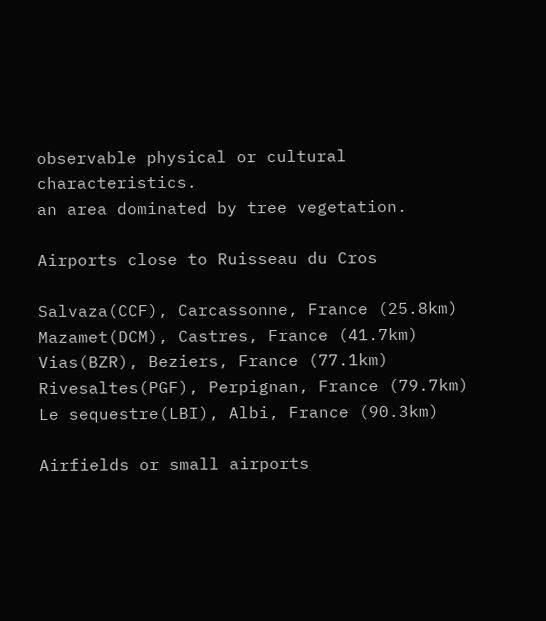observable physical or cultural characteristics.
an area dominated by tree vegetation.

Airports close to Ruisseau du Cros

Salvaza(CCF), Carcassonne, France (25.8km)
Mazamet(DCM), Castres, France (41.7km)
Vias(BZR), Beziers, France (77.1km)
Rivesaltes(PGF), Perpignan, France (79.7km)
Le sequestre(LBI), Albi, France (90.3km)

Airfields or small airports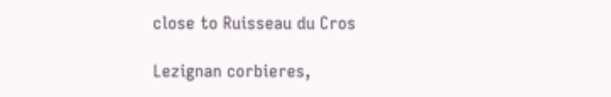close to Ruisseau du Cros

Lezignan corbieres,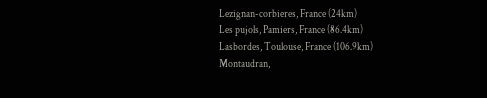Lezignan-corbieres, France (24km)
Les pujols, Pamiers, France (86.4km)
Lasbordes, Toulouse, France (106.9km)
Montaudran,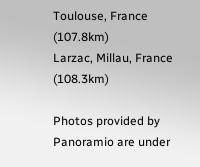Toulouse, France (107.8km)
Larzac, Millau, France (108.3km)

Photos provided by Panoramio are under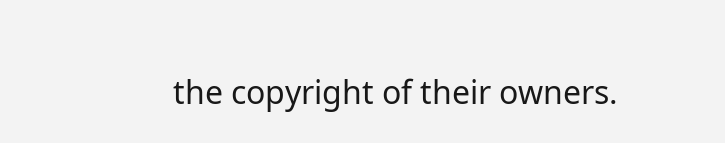the copyright of their owners.